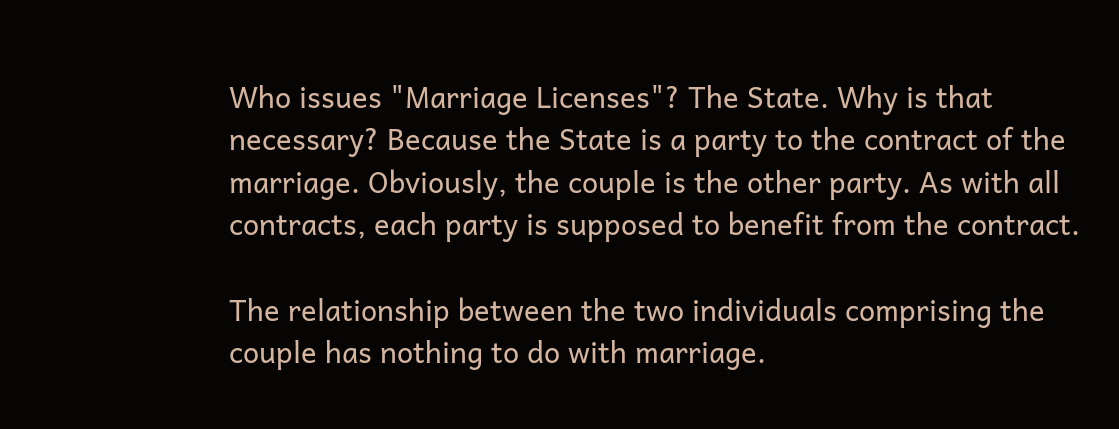Who issues "Marriage Licenses"? The State. Why is that necessary? Because the State is a party to the contract of the marriage. Obviously, the couple is the other party. As with all contracts, each party is supposed to benefit from the contract.

The relationship between the two individuals comprising the couple has nothing to do with marriage.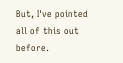But, I've pointed all of this out before.